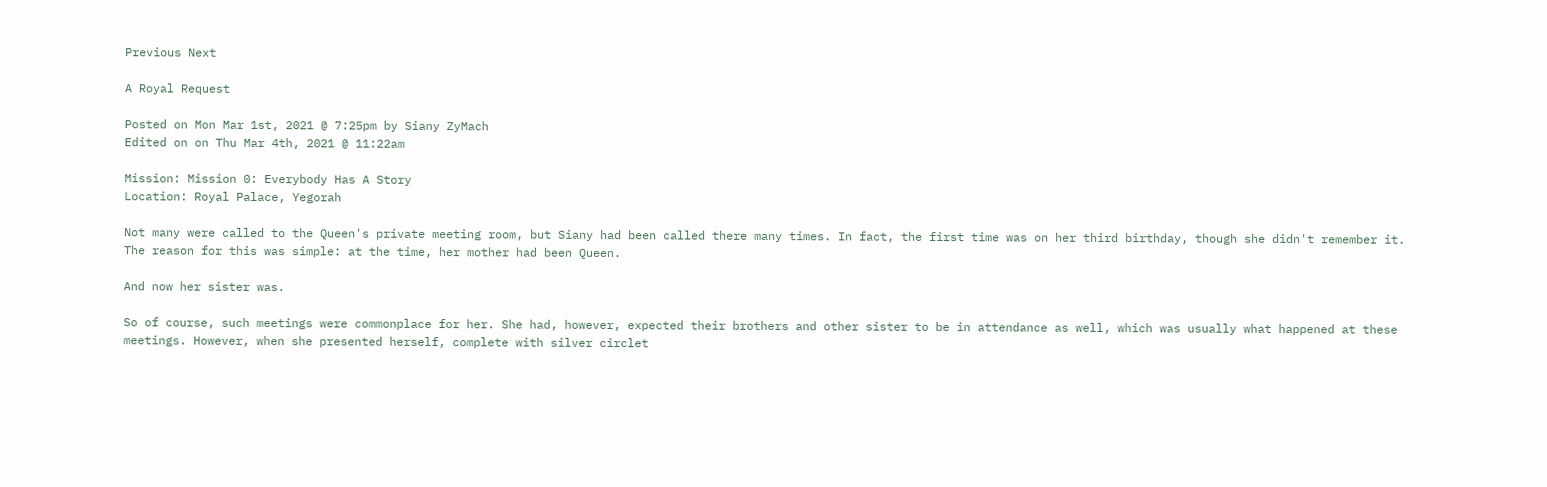Previous Next

A Royal Request

Posted on Mon Mar 1st, 2021 @ 7:25pm by Siany ZyMach
Edited on on Thu Mar 4th, 2021 @ 11:22am

Mission: Mission 0: Everybody Has A Story
Location: Royal Palace, Yegorah

Not many were called to the Queen's private meeting room, but Siany had been called there many times. In fact, the first time was on her third birthday, though she didn't remember it. The reason for this was simple: at the time, her mother had been Queen.

And now her sister was.

So of course, such meetings were commonplace for her. She had, however, expected their brothers and other sister to be in attendance as well, which was usually what happened at these meetings. However, when she presented herself, complete with silver circlet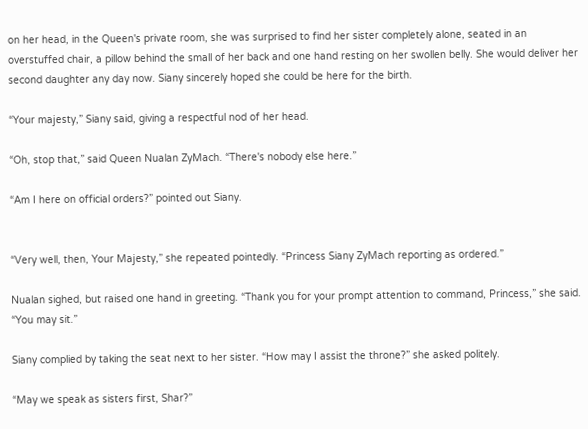on her head, in the Queen's private room, she was surprised to find her sister completely alone, seated in an overstuffed chair, a pillow behind the small of her back and one hand resting on her swollen belly. She would deliver her second daughter any day now. Siany sincerely hoped she could be here for the birth.

“Your majesty,” Siany said, giving a respectful nod of her head.

“Oh, stop that,” said Queen Nualan ZyMach. “There's nobody else here.”

“Am I here on official orders?” pointed out Siany.


“Very well, then, Your Majesty,” she repeated pointedly. “Princess Siany ZyMach reporting as ordered.”

Nualan sighed, but raised one hand in greeting. “Thank you for your prompt attention to command, Princess,” she said. “You may sit.”

Siany complied by taking the seat next to her sister. “How may I assist the throne?” she asked politely.

“May we speak as sisters first, Shar?”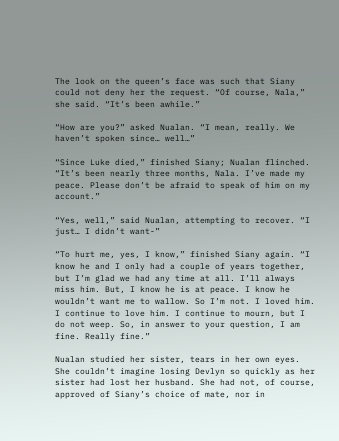The look on the queen’s face was such that Siany could not deny her the request. “Of course, Nala,” she said. “It’s been awhile.”

“How are you?” asked Nualan. “I mean, really. We haven’t spoken since… well…”

“Since Luke died,” finished Siany; Nualan flinched. “It’s been nearly three months, Nala. I’ve made my peace. Please don’t be afraid to speak of him on my account.”

“Yes, well,” said Nualan, attempting to recover. “I just… I didn’t want-”

“To hurt me, yes, I know,” finished Siany again. “I know he and I only had a couple of years together, but I’m glad we had any time at all. I’ll always miss him. But, I know he is at peace. I know he wouldn’t want me to wallow. So I’m not. I loved him. I continue to love him. I continue to mourn, but I do not weep. So, in answer to your question, I am fine. Really fine.”

Nualan studied her sister, tears in her own eyes. She couldn’t imagine losing Devlyn so quickly as her sister had lost her husband. She had not, of course, approved of Siany’s choice of mate, nor in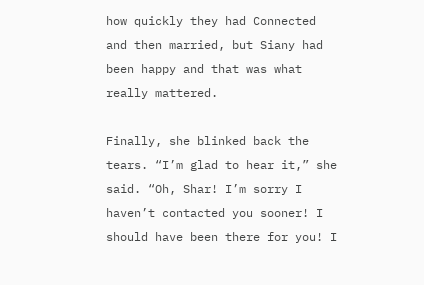how quickly they had Connected and then married, but Siany had been happy and that was what really mattered.

Finally, she blinked back the tears. “I’m glad to hear it,” she said. “Oh, Shar! I’m sorry I haven’t contacted you sooner! I should have been there for you! I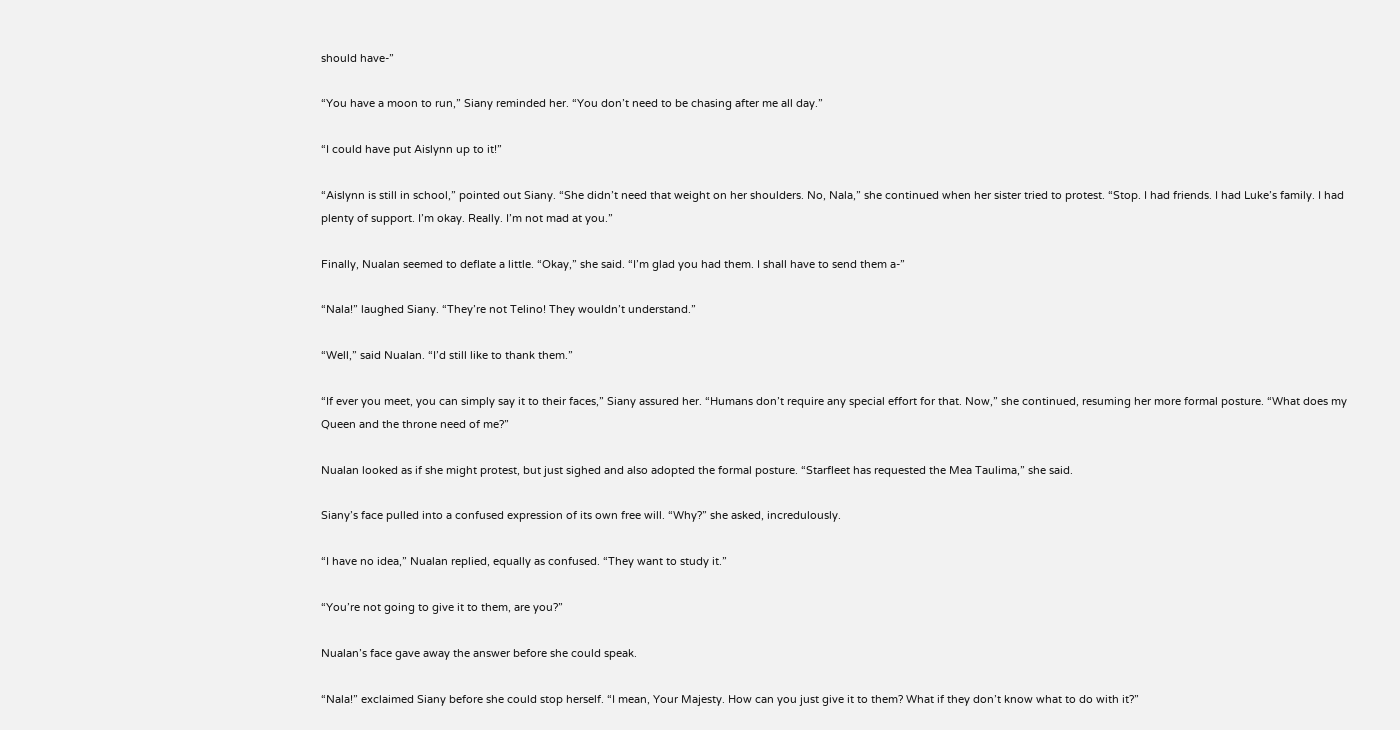should have-”

“You have a moon to run,” Siany reminded her. “You don’t need to be chasing after me all day.”

“I could have put Aislynn up to it!”

“Aislynn is still in school,” pointed out Siany. “She didn’t need that weight on her shoulders. No, Nala,” she continued when her sister tried to protest. “Stop. I had friends. I had Luke’s family. I had plenty of support. I’m okay. Really. I’m not mad at you.”

Finally, Nualan seemed to deflate a little. “Okay,” she said. “I’m glad you had them. I shall have to send them a-”

“Nala!” laughed Siany. “They’re not Telino! They wouldn’t understand.”

“Well,” said Nualan. “I’d still like to thank them.”

“If ever you meet, you can simply say it to their faces,” Siany assured her. “Humans don’t require any special effort for that. Now,” she continued, resuming her more formal posture. “What does my Queen and the throne need of me?”

Nualan looked as if she might protest, but just sighed and also adopted the formal posture. “Starfleet has requested the Mea Taulima,” she said.

Siany’s face pulled into a confused expression of its own free will. “Why?” she asked, incredulously.

“I have no idea,” Nualan replied, equally as confused. “They want to study it.”

“You’re not going to give it to them, are you?”

Nualan’s face gave away the answer before she could speak.

“Nala!” exclaimed Siany before she could stop herself. “I mean, Your Majesty. How can you just give it to them? What if they don’t know what to do with it?”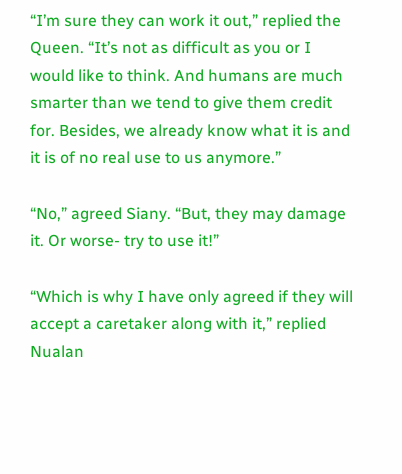“I’m sure they can work it out,” replied the Queen. “It’s not as difficult as you or I would like to think. And humans are much smarter than we tend to give them credit for. Besides, we already know what it is and it is of no real use to us anymore.”

“No,” agreed Siany. “But, they may damage it. Or worse- try to use it!”

“Which is why I have only agreed if they will accept a caretaker along with it,” replied Nualan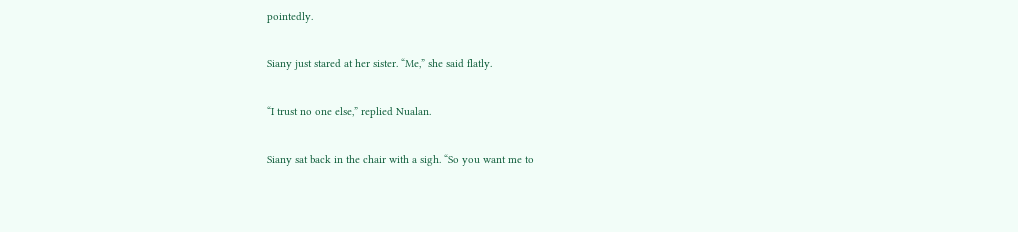pointedly.

Siany just stared at her sister. “Me,” she said flatly.

“I trust no one else,” replied Nualan.

Siany sat back in the chair with a sigh. “So you want me to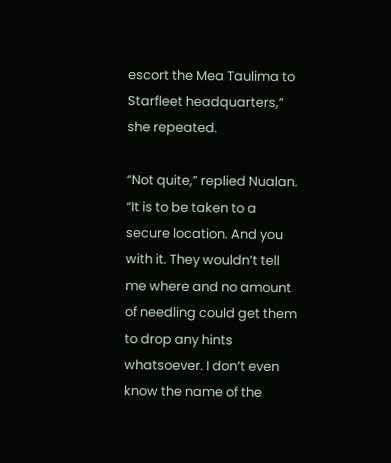escort the Mea Taulima to Starfleet headquarters,” she repeated.

“Not quite,” replied Nualan. “It is to be taken to a secure location. And you with it. They wouldn’t tell me where and no amount of needling could get them to drop any hints whatsoever. I don’t even know the name of the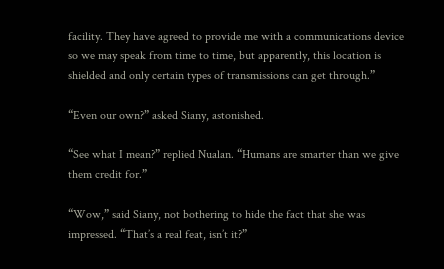facility. They have agreed to provide me with a communications device so we may speak from time to time, but apparently, this location is shielded and only certain types of transmissions can get through.”

“Even our own?” asked Siany, astonished.

“See what I mean?” replied Nualan. “Humans are smarter than we give them credit for.”

“Wow,” said Siany, not bothering to hide the fact that she was impressed. “That’s a real feat, isn’t it?”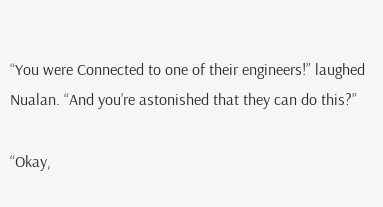“You were Connected to one of their engineers!” laughed Nualan. “And you’re astonished that they can do this?”

“Okay,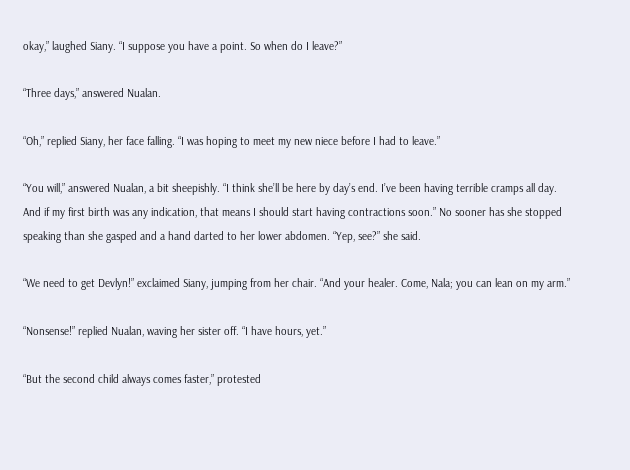okay,” laughed Siany. “I suppose you have a point. So when do I leave?”

“Three days,” answered Nualan.

“Oh,” replied Siany, her face falling. “I was hoping to meet my new niece before I had to leave.”

“You will,” answered Nualan, a bit sheepishly. “I think she’ll be here by day’s end. I’ve been having terrible cramps all day. And if my first birth was any indication, that means I should start having contractions soon.” No sooner has she stopped speaking than she gasped and a hand darted to her lower abdomen. “Yep, see?” she said.

“We need to get Devlyn!” exclaimed Siany, jumping from her chair. “And your healer. Come, Nala; you can lean on my arm.”

“Nonsense!” replied Nualan, waving her sister off. “I have hours, yet.”

“But the second child always comes faster,” protested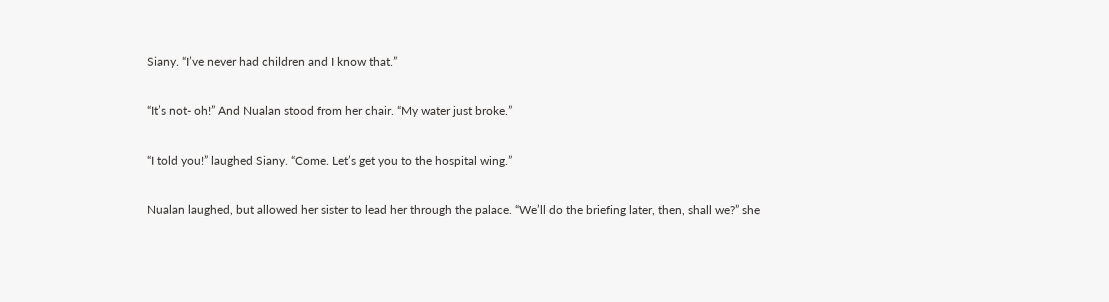Siany. “I’ve never had children and I know that.”

“It’s not- oh!” And Nualan stood from her chair. “My water just broke.”

“I told you!” laughed Siany. “Come. Let’s get you to the hospital wing.”

Nualan laughed, but allowed her sister to lead her through the palace. “We’ll do the briefing later, then, shall we?” she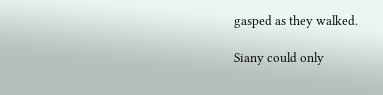gasped as they walked.

Siany could only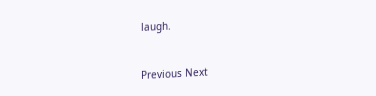laugh.


Previous Next